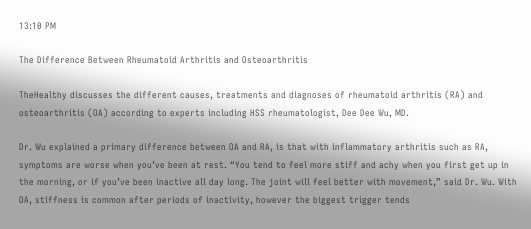13:10 PM

The Difference Between Rheumatoid Arthritis and Osteoarthritis

TheHealthy discusses the different causes, treatments and diagnoses of rheumatoid arthritis (RA) and osteoarthritis (OA) according to experts including HSS rheumatologist, Dee Dee Wu, MD.

Dr. Wu explained a primary difference between OA and RA, is that with inflammatory arthritis such as RA, symptoms are worse when you’ve been at rest. “You tend to feel more stiff and achy when you first get up in the morning, or if you’ve been inactive all day long. The joint will feel better with movement,” said Dr. Wu. With OA, stiffness is common after periods of inactivity, however the biggest trigger tends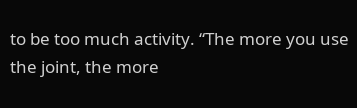to be too much activity. “The more you use the joint, the more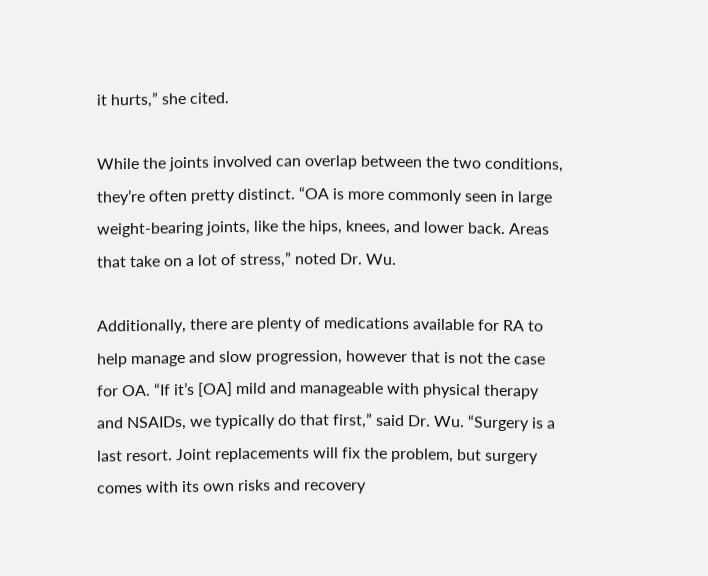it hurts,” she cited.

While the joints involved can overlap between the two conditions, they’re often pretty distinct. “OA is more commonly seen in large weight-bearing joints, like the hips, knees, and lower back. Areas that take on a lot of stress,” noted Dr. Wu.

Additionally, there are plenty of medications available for RA to help manage and slow progression, however that is not the case for OA. “If it’s [OA] mild and manageable with physical therapy and NSAIDs, we typically do that first,” said Dr. Wu. “Surgery is a last resort. Joint replacements will fix the problem, but surgery comes with its own risks and recovery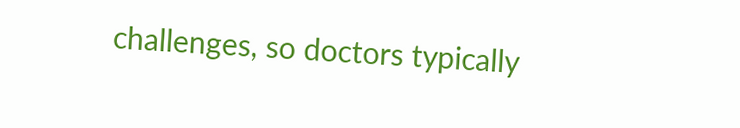challenges, so doctors typically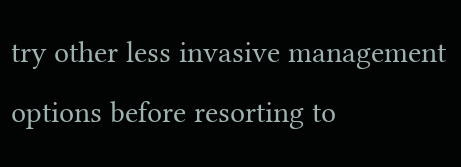try other less invasive management options before resorting to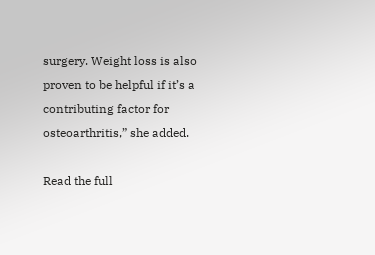surgery. Weight loss is also proven to be helpful if it’s a contributing factor for osteoarthritis,” she added.

Read the full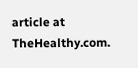article at TheHealthy.com.